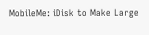MobileMe: iDisk to Make Large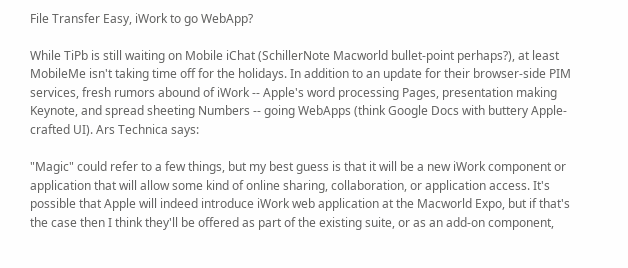File Transfer Easy, iWork to go WebApp?

While TiPb is still waiting on Mobile iChat (SchillerNote Macworld bullet-point perhaps?), at least MobileMe isn't taking time off for the holidays. In addition to an update for their browser-side PIM services, fresh rumors abound of iWork -- Apple's word processing Pages, presentation making Keynote, and spread sheeting Numbers -- going WebApps (think Google Docs with buttery Apple-crafted UI). Ars Technica says:

"Magic" could refer to a few things, but my best guess is that it will be a new iWork component or application that will allow some kind of online sharing, collaboration, or application access. It's possible that Apple will indeed introduce iWork web application at the Macworld Expo, but if that's the case then I think they'll be offered as part of the existing suite, or as an add-on component,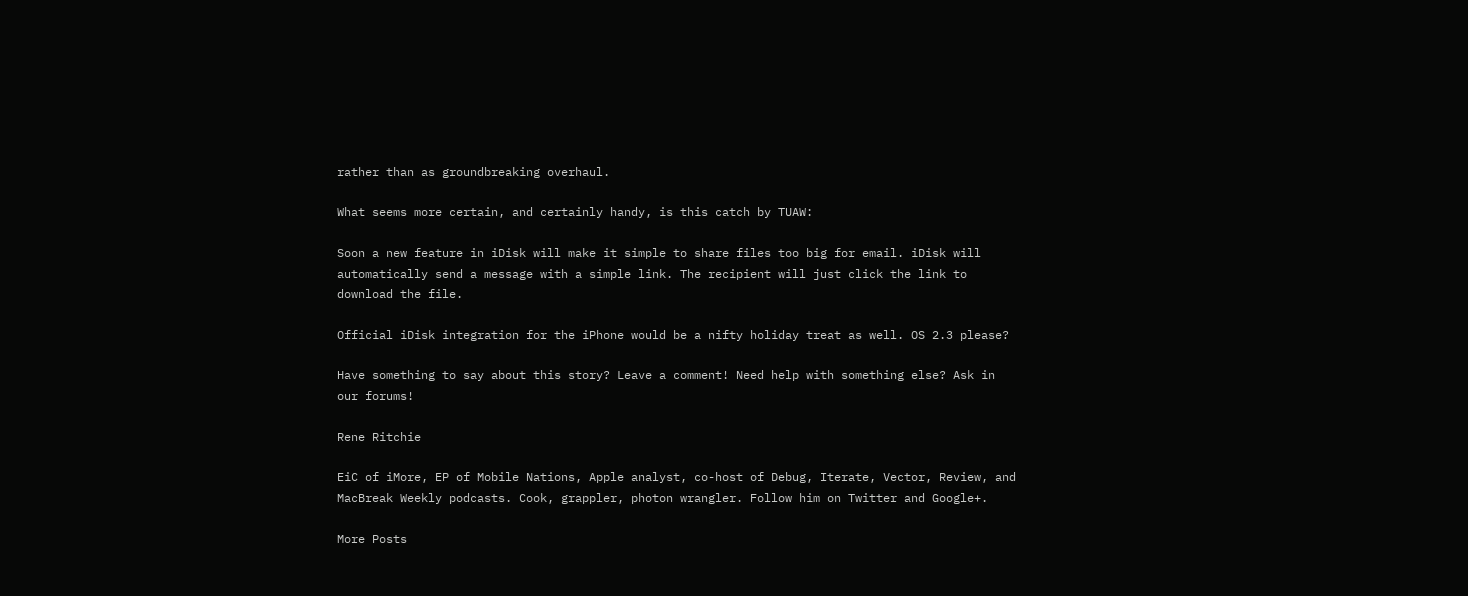rather than as groundbreaking overhaul.

What seems more certain, and certainly handy, is this catch by TUAW:

Soon a new feature in iDisk will make it simple to share files too big for email. iDisk will automatically send a message with a simple link. The recipient will just click the link to download the file.

Official iDisk integration for the iPhone would be a nifty holiday treat as well. OS 2.3 please?

Have something to say about this story? Leave a comment! Need help with something else? Ask in our forums!

Rene Ritchie

EiC of iMore, EP of Mobile Nations, Apple analyst, co-host of Debug, Iterate, Vector, Review, and MacBreak Weekly podcasts. Cook, grappler, photon wrangler. Follow him on Twitter and Google+.

More Posts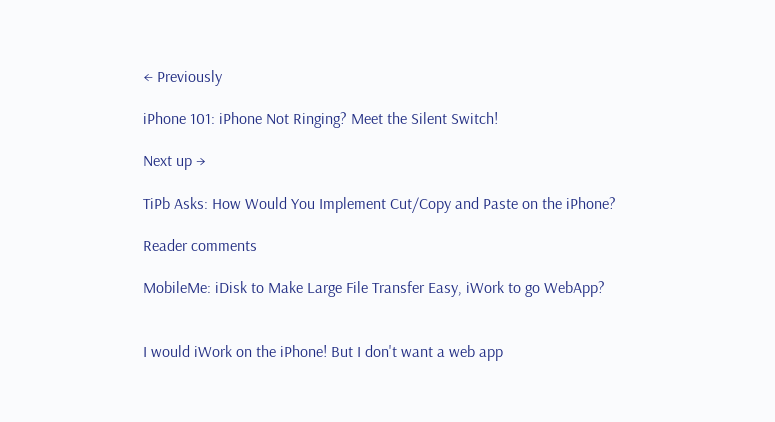← Previously

iPhone 101: iPhone Not Ringing? Meet the Silent Switch!

Next up →

TiPb Asks: How Would You Implement Cut/Copy and Paste on the iPhone?

Reader comments

MobileMe: iDisk to Make Large File Transfer Easy, iWork to go WebApp?


I would iWork on the iPhone! But I don't want a web app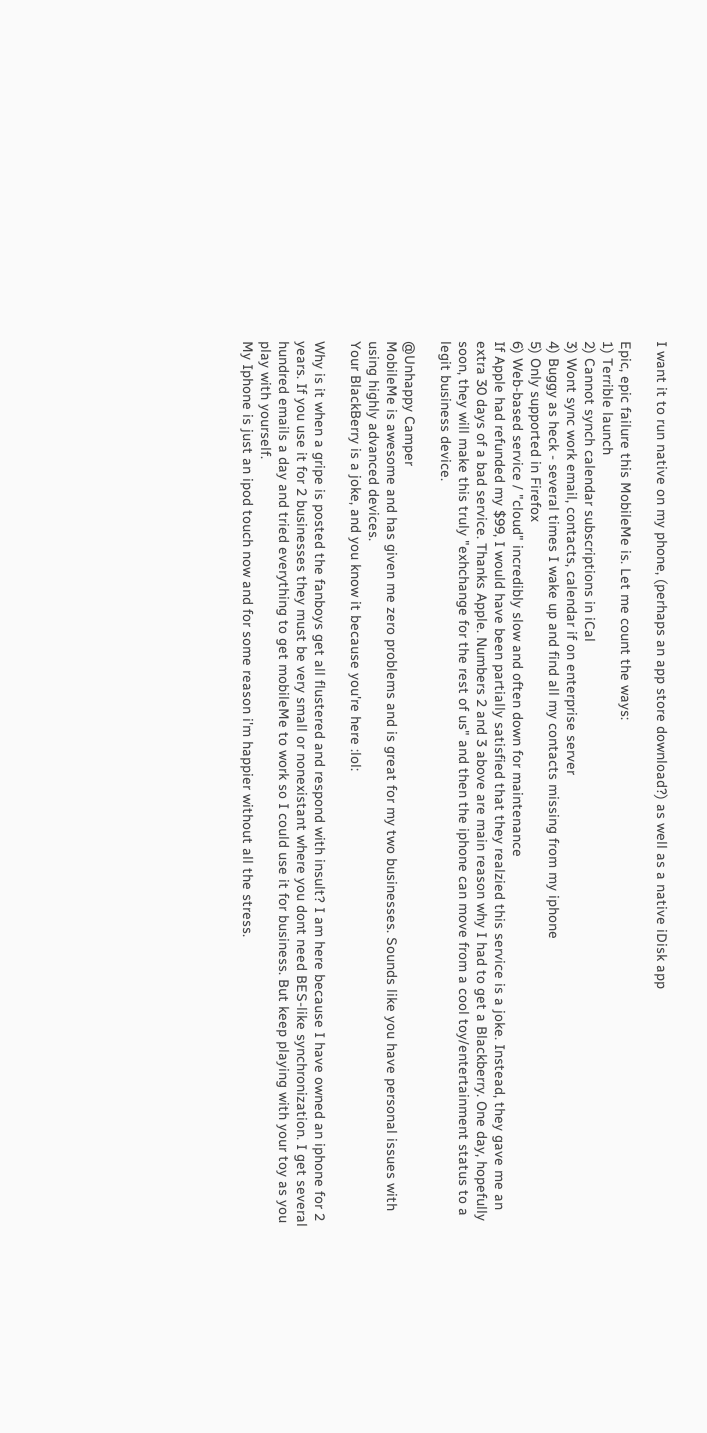I want it to run native on my phone, (perhaps an app store download?) as well as a native iDisk app

Epic, epic failure this MobileMe is. Let me count the ways:
1) Terrible launch
2) Cannot synch calendar subscriptions in iCal
3) Wont sync work email, contacts, calendar if on enterprise server
4) Buggy as heck - several times I wake up and find all my contacts missing from my iphone
5) Only supported in Firefox
6) Web-based service / "cloud" incredibly slow and often down for maintenance
If Apple had refunded my $99, I would have been partially satisfied that they realzied this service is a joke. Instead, they gave me an extra 30 days of a bad service. Thanks Apple. Numbers 2 and 3 above are main reason why I had to get a Blackberry. One day, hopefully soon, they will make this truly "exhchange for the rest of us" and then the iphone can move from a cool toy/entertainment status to a legit business device.

@Unhappy Camper
MobileMe is awesome and has given me zero problems and is great for my two businesses. Sounds like you have personal issues with using highly advanced devices.
Your BlackBerry is a joke, and you know it because you're here :lol:

Why is it when a gripe is posted the fanboys get all flustered and respond with insult? I am here because I have owned an iphone for 2 years. If you use it for 2 businesses they must be very small or nonexistant where you dont need BES-like synchronization. I get several hundred emails a day and tried everything to get mobileMe to work so I could use it for business. But keep playing with your toy as you play with yourself.
My Iphone is just an ipod touch now and for some reason i'm happier without all the stress.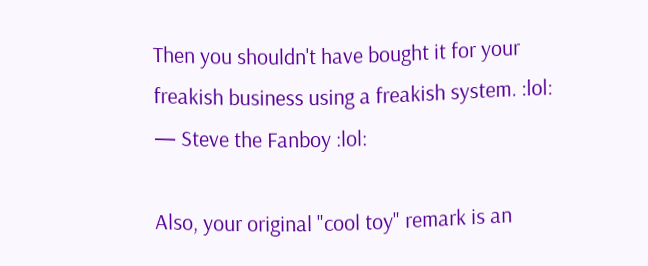Then you shouldn't have bought it for your freakish business using a freakish system. :lol:
— Steve the Fanboy :lol:

Also, your original "cool toy" remark is an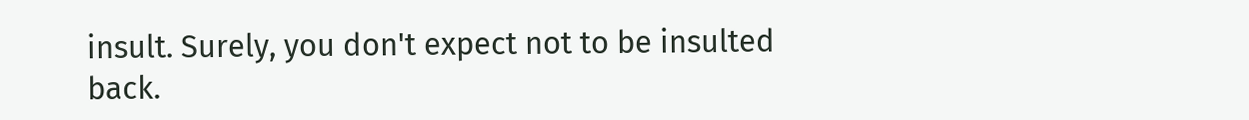insult. Surely, you don't expect not to be insulted back.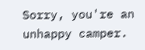Sorry, you're an unhappy camper.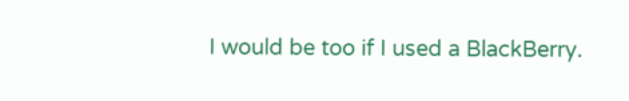I would be too if I used a BlackBerry.